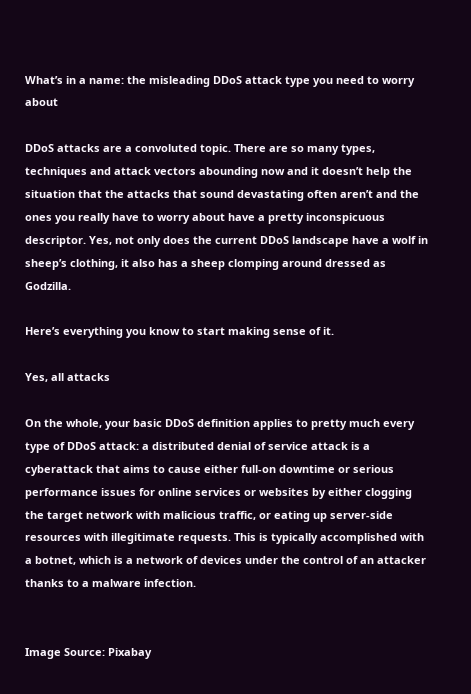What’s in a name: the misleading DDoS attack type you need to worry about

DDoS attacks are a convoluted topic. There are so many types, techniques and attack vectors abounding now and it doesn’t help the situation that the attacks that sound devastating often aren’t and the ones you really have to worry about have a pretty inconspicuous descriptor. Yes, not only does the current DDoS landscape have a wolf in sheep’s clothing, it also has a sheep clomping around dressed as Godzilla.

Here’s everything you know to start making sense of it.

Yes, all attacks

On the whole, your basic DDoS definition applies to pretty much every type of DDoS attack: a distributed denial of service attack is a cyberattack that aims to cause either full-on downtime or serious performance issues for online services or websites by either clogging the target network with malicious traffic, or eating up server-side resources with illegitimate requests. This is typically accomplished with a botnet, which is a network of devices under the control of an attacker thanks to a malware infection.


Image Source: Pixabay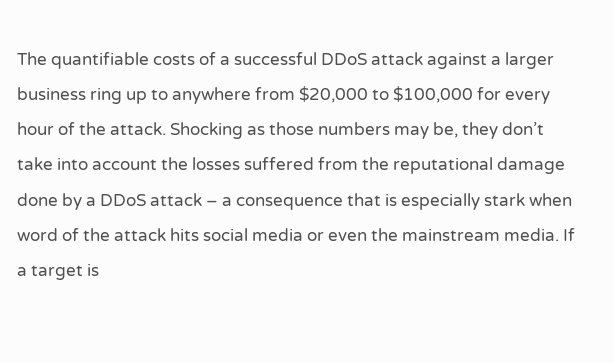The quantifiable costs of a successful DDoS attack against a larger business ring up to anywhere from $20,000 to $100,000 for every hour of the attack. Shocking as those numbers may be, they don’t take into account the losses suffered from the reputational damage done by a DDoS attack – a consequence that is especially stark when word of the attack hits social media or even the mainstream media. If a target is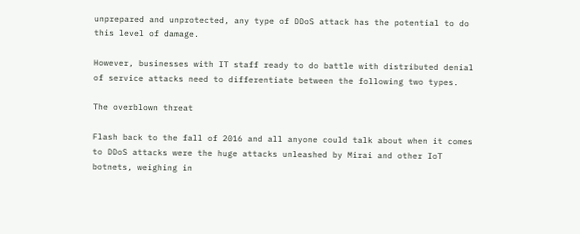unprepared and unprotected, any type of DDoS attack has the potential to do this level of damage.

However, businesses with IT staff ready to do battle with distributed denial of service attacks need to differentiate between the following two types.

The overblown threat

Flash back to the fall of 2016 and all anyone could talk about when it comes to DDoS attacks were the huge attacks unleashed by Mirai and other IoT botnets, weighing in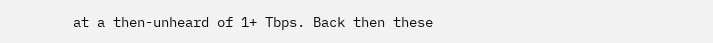at a then-unheard of 1+ Tbps. Back then these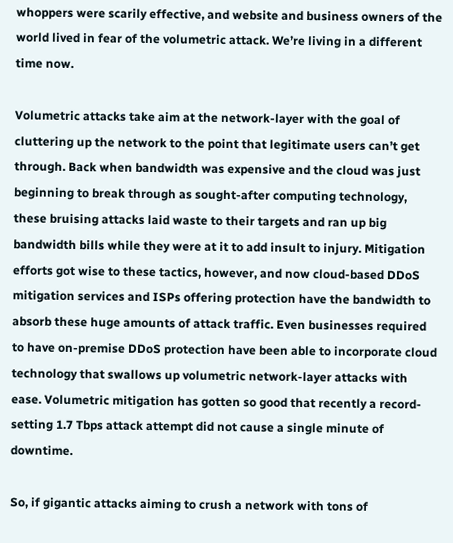whoppers were scarily effective, and website and business owners of the world lived in fear of the volumetric attack. We’re living in a different time now.

Volumetric attacks take aim at the network-layer with the goal of cluttering up the network to the point that legitimate users can’t get through. Back when bandwidth was expensive and the cloud was just beginning to break through as sought-after computing technology, these bruising attacks laid waste to their targets and ran up big bandwidth bills while they were at it to add insult to injury. Mitigation efforts got wise to these tactics, however, and now cloud-based DDoS mitigation services and ISPs offering protection have the bandwidth to absorb these huge amounts of attack traffic. Even businesses required to have on-premise DDoS protection have been able to incorporate cloud technology that swallows up volumetric network-layer attacks with ease. Volumetric mitigation has gotten so good that recently a record-setting 1.7 Tbps attack attempt did not cause a single minute of downtime.

So, if gigantic attacks aiming to crush a network with tons of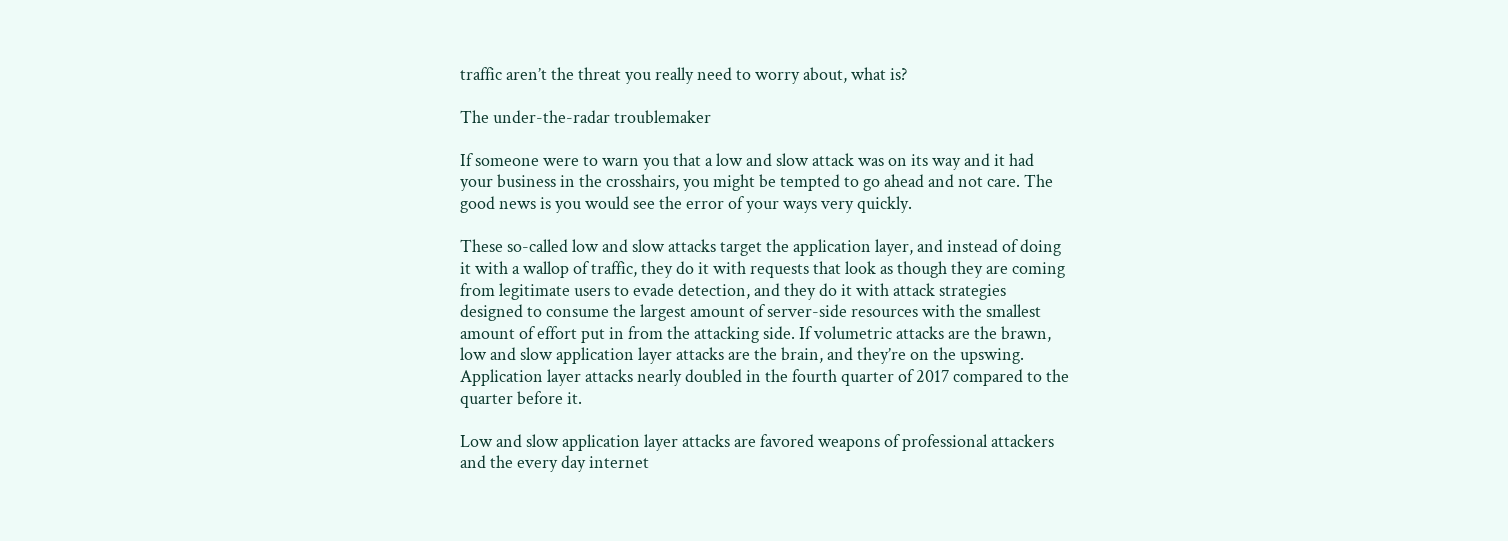traffic aren’t the threat you really need to worry about, what is?

The under-the-radar troublemaker

If someone were to warn you that a low and slow attack was on its way and it had your business in the crosshairs, you might be tempted to go ahead and not care. The good news is you would see the error of your ways very quickly.

These so-called low and slow attacks target the application layer, and instead of doing it with a wallop of traffic, they do it with requests that look as though they are coming from legitimate users to evade detection, and they do it with attack strategies designed to consume the largest amount of server-side resources with the smallest amount of effort put in from the attacking side. If volumetric attacks are the brawn, low and slow application layer attacks are the brain, and they’re on the upswing. Application layer attacks nearly doubled in the fourth quarter of 2017 compared to the quarter before it.

Low and slow application layer attacks are favored weapons of professional attackers and the every day internet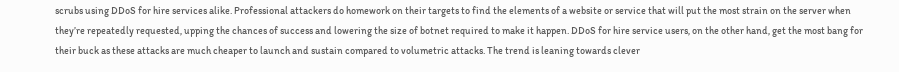scrubs using DDoS for hire services alike. Professional attackers do homework on their targets to find the elements of a website or service that will put the most strain on the server when they’re repeatedly requested, upping the chances of success and lowering the size of botnet required to make it happen. DDoS for hire service users, on the other hand, get the most bang for their buck as these attacks are much cheaper to launch and sustain compared to volumetric attacks. The trend is leaning towards clever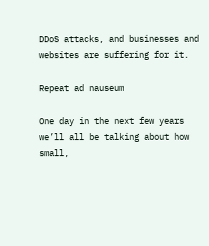DDoS attacks, and businesses and websites are suffering for it.

Repeat ad nauseum

One day in the next few years we’ll all be talking about how small,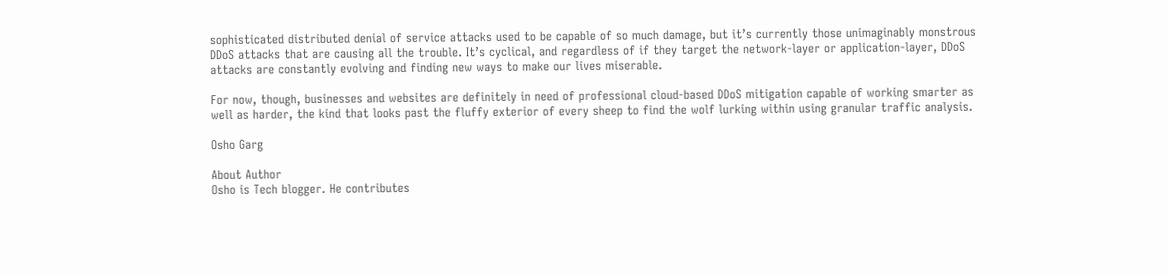sophisticated distributed denial of service attacks used to be capable of so much damage, but it’s currently those unimaginably monstrous DDoS attacks that are causing all the trouble. It’s cyclical, and regardless of if they target the network-layer or application-layer, DDoS attacks are constantly evolving and finding new ways to make our lives miserable.

For now, though, businesses and websites are definitely in need of professional cloud-based DDoS mitigation capable of working smarter as well as harder, the kind that looks past the fluffy exterior of every sheep to find the wolf lurking within using granular traffic analysis.

Osho Garg

About Author
Osho is Tech blogger. He contributes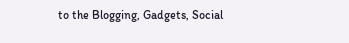to the Blogging, Gadgets, Social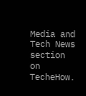Media and Tech News section on TecheHow.